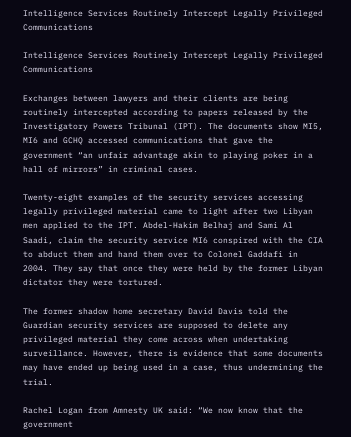Intelligence Services Routinely Intercept Legally Privileged Communications

Intelligence Services Routinely Intercept Legally Privileged Communications

Exchanges between lawyers and their clients are being routinely intercepted according to papers released by the Investigatory Powers Tribunal (IPT). The documents show MI5, MI6 and GCHQ accessed communications that gave the government “an unfair advantage akin to playing poker in a hall of mirrors” in criminal cases.

Twenty-eight examples of the security services accessing legally privileged material came to light after two Libyan men applied to the IPT. Abdel-Hakim Belhaj and Sami Al Saadi, claim the security service MI6 conspired with the CIA to abduct them and hand them over to Colonel Gaddafi in 2004. They say that once they were held by the former Libyan dictator they were tortured.

The former shadow home secretary David Davis told the Guardian security services are supposed to delete any privileged material they come across when undertaking surveillance. However, there is evidence that some documents may have ended up being used in a case, thus undermining the trial.

Rachel Logan from Amnesty UK said: “We now know that the government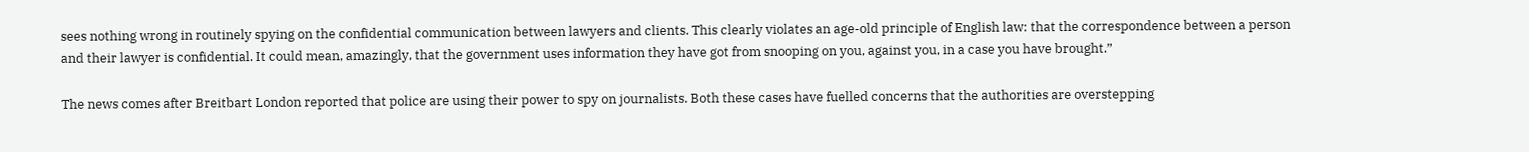sees nothing wrong in routinely spying on the confidential communication between lawyers and clients. This clearly violates an age-old principle of English law: that the correspondence between a person and their lawyer is confidential. It could mean, amazingly, that the government uses information they have got from snooping on you, against you, in a case you have brought.”

The news comes after Breitbart London reported that police are using their power to spy on journalists. Both these cases have fuelled concerns that the authorities are overstepping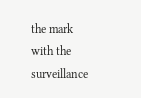the mark with the surveillance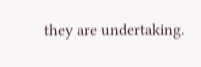they are undertaking.